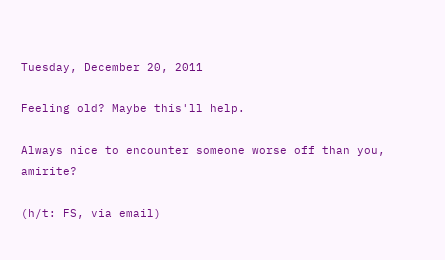Tuesday, December 20, 2011

Feeling old? Maybe this'll help.

Always nice to encounter someone worse off than you, amirite?

(h/t: FS, via email)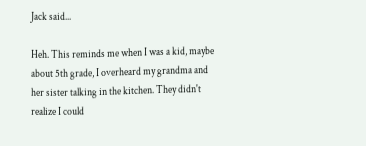Jack said...

Heh. This reminds me when I was a kid, maybe about 5th grade, I overheard my grandma and her sister talking in the kitchen. They didn't realize I could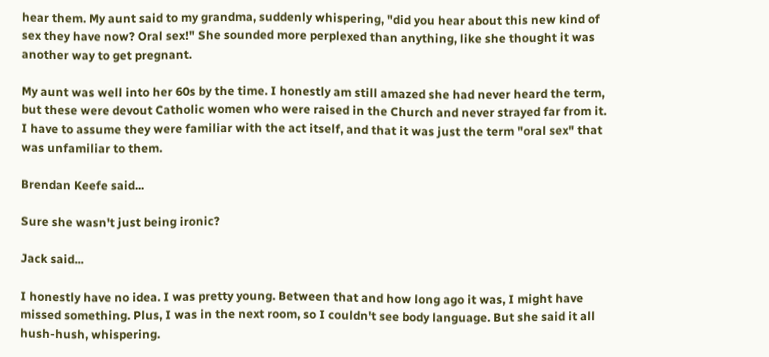hear them. My aunt said to my grandma, suddenly whispering, "did you hear about this new kind of sex they have now? Oral sex!" She sounded more perplexed than anything, like she thought it was another way to get pregnant.

My aunt was well into her 60s by the time. I honestly am still amazed she had never heard the term, but these were devout Catholic women who were raised in the Church and never strayed far from it. I have to assume they were familiar with the act itself, and that it was just the term "oral sex" that was unfamiliar to them.

Brendan Keefe said...

Sure she wasn't just being ironic?

Jack said...

I honestly have no idea. I was pretty young. Between that and how long ago it was, I might have missed something. Plus, I was in the next room, so I couldn't see body language. But she said it all hush-hush, whispering.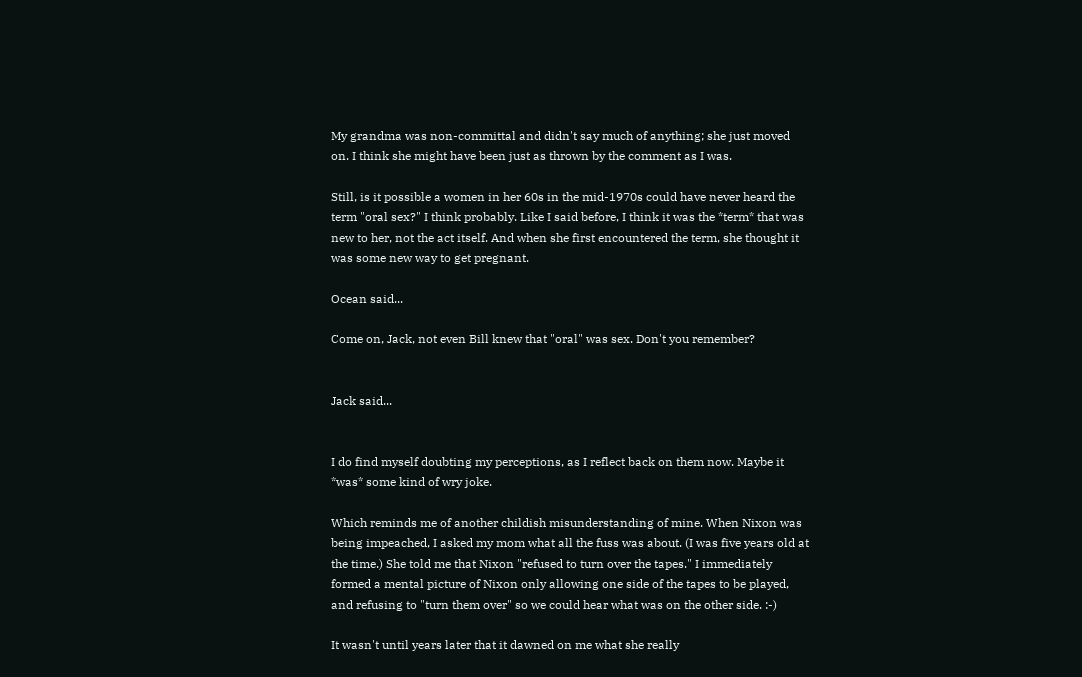My grandma was non-committal and didn't say much of anything; she just moved on. I think she might have been just as thrown by the comment as I was.

Still, is it possible a women in her 60s in the mid-1970s could have never heard the term "oral sex?" I think probably. Like I said before, I think it was the *term* that was new to her, not the act itself. And when she first encountered the term, she thought it was some new way to get pregnant.

Ocean said...

Come on, Jack, not even Bill knew that "oral" was sex. Don't you remember?


Jack said...


I do find myself doubting my perceptions, as I reflect back on them now. Maybe it *was* some kind of wry joke.

Which reminds me of another childish misunderstanding of mine. When Nixon was being impeached, I asked my mom what all the fuss was about. (I was five years old at the time.) She told me that Nixon "refused to turn over the tapes." I immediately formed a mental picture of Nixon only allowing one side of the tapes to be played, and refusing to "turn them over" so we could hear what was on the other side. :-)

It wasn't until years later that it dawned on me what she really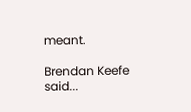meant.

Brendan Keefe said...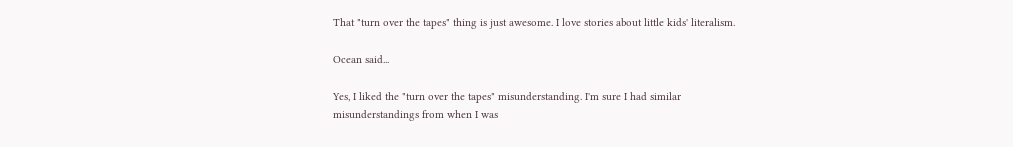That "turn over the tapes" thing is just awesome. I love stories about little kids' literalism.

Ocean said...

Yes, I liked the "turn over the tapes" misunderstanding. I'm sure I had similar misunderstandings from when I was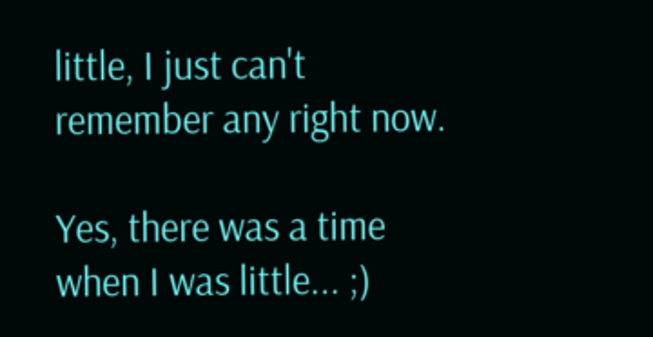little, I just can't remember any right now.

Yes, there was a time when I was little... ;)